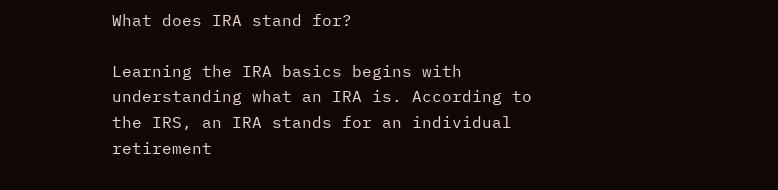What does IRA stand for?

Learning the IRA basics begins with understanding what an IRA is. According to the IRS, an IRA stands for an individual retirement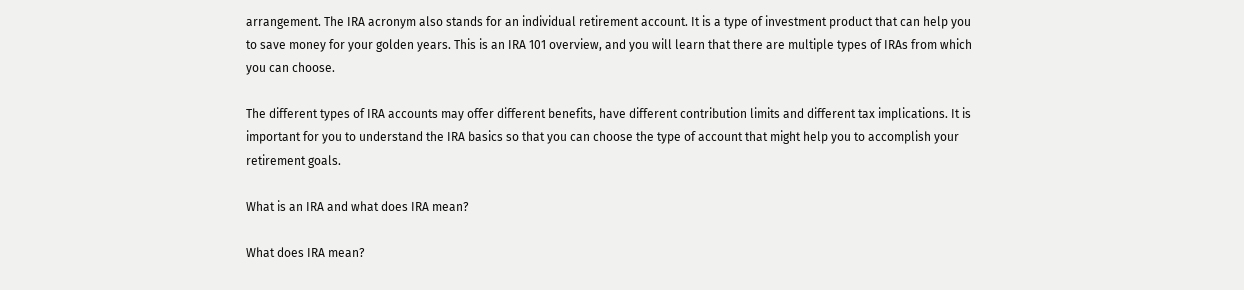arrangement. The IRA acronym also stands for an individual retirement account. It is a type of investment product that can help you to save money for your golden years. This is an IRA 101 overview, and you will learn that there are multiple types of IRAs from which you can choose.

The different types of IRA accounts may offer different benefits, have different contribution limits and different tax implications. It is important for you to understand the IRA basics so that you can choose the type of account that might help you to accomplish your retirement goals.

What is an IRA and what does IRA mean?

What does IRA mean?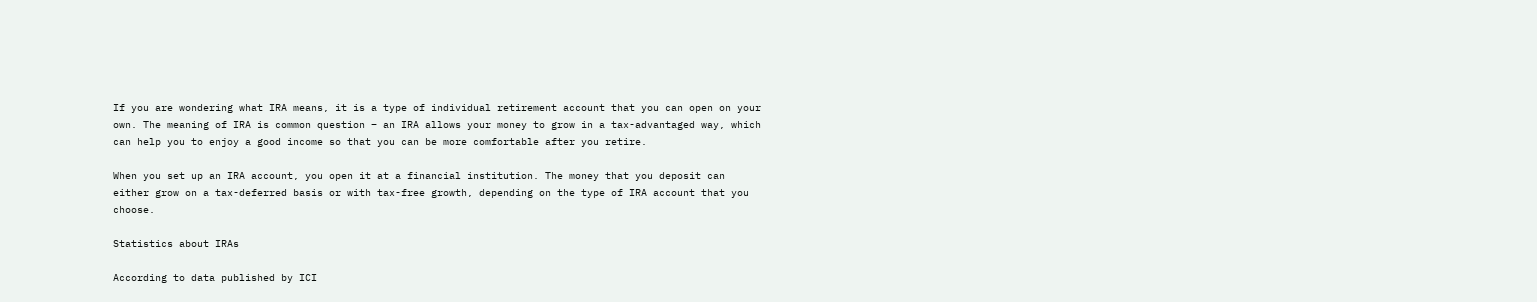If you are wondering what IRA means, it is a type of individual retirement account that you can open on your own. The meaning of IRA is common question – an IRA allows your money to grow in a tax-advantaged way, which can help you to enjoy a good income so that you can be more comfortable after you retire.

When you set up an IRA account, you open it at a financial institution. The money that you deposit can either grow on a tax-deferred basis or with tax-free growth, depending on the type of IRA account that you choose.

Statistics about IRAs

According to data published by ICI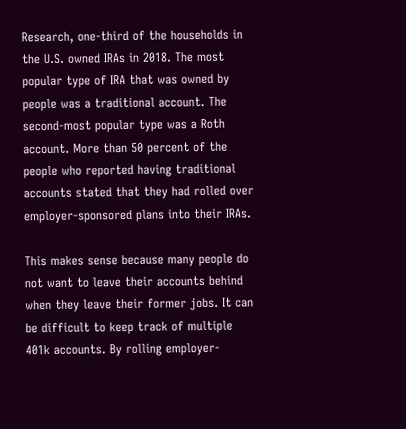Research, one-third of the households in the U.S. owned IRAs in 2018. The most popular type of IRA that was owned by people was a traditional account. The second-most popular type was a Roth account. More than 50 percent of the people who reported having traditional accounts stated that they had rolled over employer-sponsored plans into their IRAs.

This makes sense because many people do not want to leave their accounts behind when they leave their former jobs. It can be difficult to keep track of multiple 401k accounts. By rolling employer-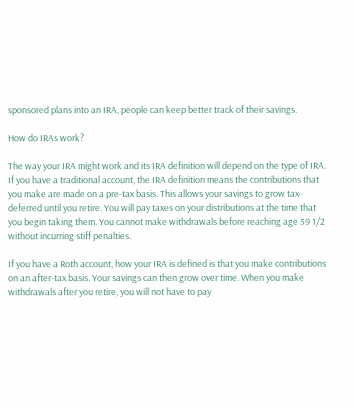sponsored plans into an IRA, people can keep better track of their savings.

How do IRAs work?

The way your IRA might work and its IRA definition will depend on the type of IRA. If you have a traditional account, the IRA definition means the contributions that you make are made on a pre-tax basis. This allows your savings to grow tax-deferred until you retire. You will pay taxes on your distributions at the time that you begin taking them. You cannot make withdrawals before reaching age 59 1/2 without incurring stiff penalties.

If you have a Roth account, how your IRA is defined is that you make contributions on an after-tax basis. Your savings can then grow over time. When you make withdrawals after you retire, you will not have to pay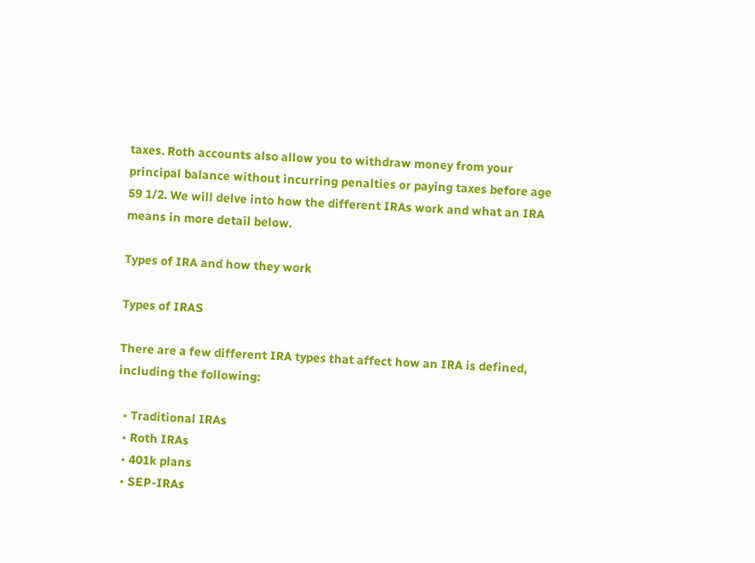taxes. Roth accounts also allow you to withdraw money from your principal balance without incurring penalties or paying taxes before age 59 1/2. We will delve into how the different IRAs work and what an IRA means in more detail below.

Types of IRA and how they work

Types of IRAS

There are a few different IRA types that affect how an IRA is defined, including the following:

  • Traditional IRAs
  • Roth IRAs
  • 401k plans
  • SEP-IRAs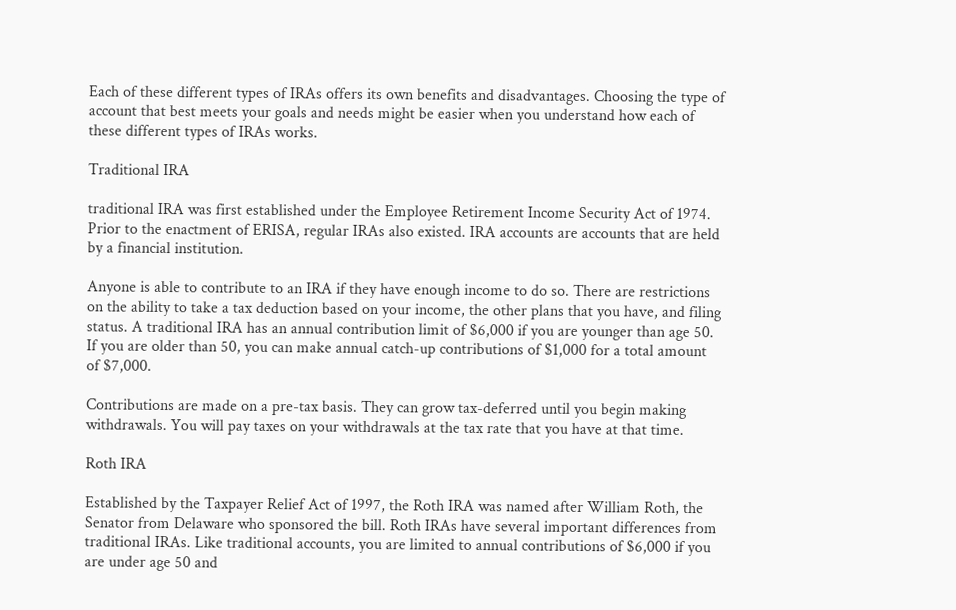Each of these different types of IRAs offers its own benefits and disadvantages. Choosing the type of account that best meets your goals and needs might be easier when you understand how each of these different types of IRAs works.

Traditional IRA

traditional IRA was first established under the Employee Retirement Income Security Act of 1974. Prior to the enactment of ERISA, regular IRAs also existed. IRA accounts are accounts that are held by a financial institution.

Anyone is able to contribute to an IRA if they have enough income to do so. There are restrictions on the ability to take a tax deduction based on your income, the other plans that you have, and filing status. A traditional IRA has an annual contribution limit of $6,000 if you are younger than age 50. If you are older than 50, you can make annual catch-up contributions of $1,000 for a total amount of $7,000.

Contributions are made on a pre-tax basis. They can grow tax-deferred until you begin making withdrawals. You will pay taxes on your withdrawals at the tax rate that you have at that time.

Roth IRA

Established by the Taxpayer Relief Act of 1997, the Roth IRA was named after William Roth, the Senator from Delaware who sponsored the bill. Roth IRAs have several important differences from traditional IRAs. Like traditional accounts, you are limited to annual contributions of $6,000 if you are under age 50 and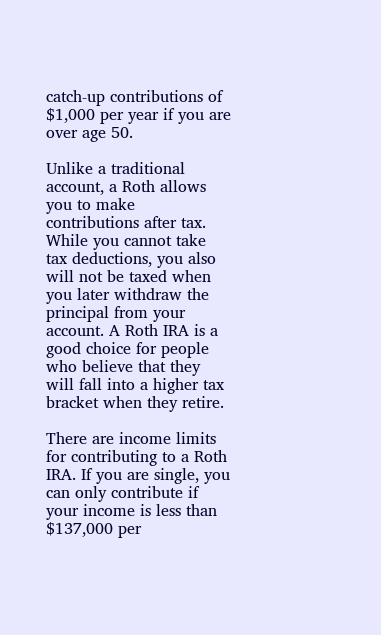catch-up contributions of $1,000 per year if you are over age 50.

Unlike a traditional account, a Roth allows you to make contributions after tax. While you cannot take tax deductions, you also will not be taxed when you later withdraw the principal from your account. A Roth IRA is a good choice for people who believe that they will fall into a higher tax bracket when they retire.

There are income limits for contributing to a Roth IRA. If you are single, you can only contribute if your income is less than $137,000 per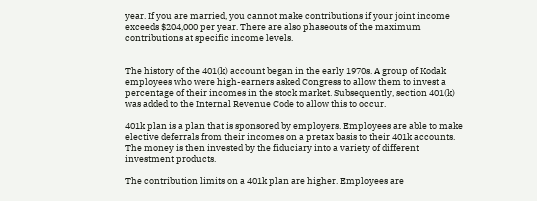year. If you are married, you cannot make contributions if your joint income exceeds $204,000 per year. There are also phaseouts of the maximum contributions at specific income levels.


The history of the 401(k) account began in the early 1970s. A group of Kodak employees who were high-earners asked Congress to allow them to invest a percentage of their incomes in the stock market. Subsequently, section 401(k) was added to the Internal Revenue Code to allow this to occur.

401k plan is a plan that is sponsored by employers. Employees are able to make elective deferrals from their incomes on a pretax basis to their 401k accounts. The money is then invested by the fiduciary into a variety of different investment products.

The contribution limits on a 401k plan are higher. Employees are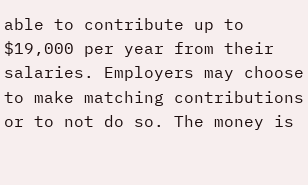able to contribute up to $19,000 per year from their salaries. Employers may choose to make matching contributions or to not do so. The money is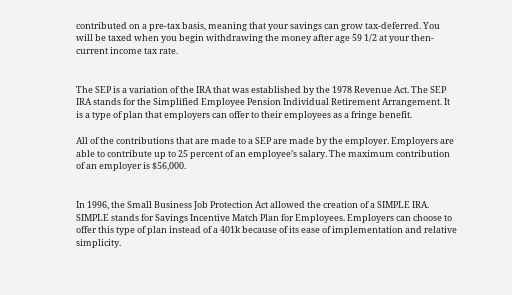contributed on a pre-tax basis, meaning that your savings can grow tax-deferred. You will be taxed when you begin withdrawing the money after age 59 1/2 at your then-current income tax rate.


The SEP is a variation of the IRA that was established by the 1978 Revenue Act. The SEP IRA stands for the Simplified Employee Pension Individual Retirement Arrangement. It is a type of plan that employers can offer to their employees as a fringe benefit.

All of the contributions that are made to a SEP are made by the employer. Employers are able to contribute up to 25 percent of an employee’s salary. The maximum contribution of an employer is $56,000.


In 1996, the Small Business Job Protection Act allowed the creation of a SIMPLE IRA. SIMPLE stands for Savings Incentive Match Plan for Employees. Employers can choose to offer this type of plan instead of a 401k because of its ease of implementation and relative simplicity.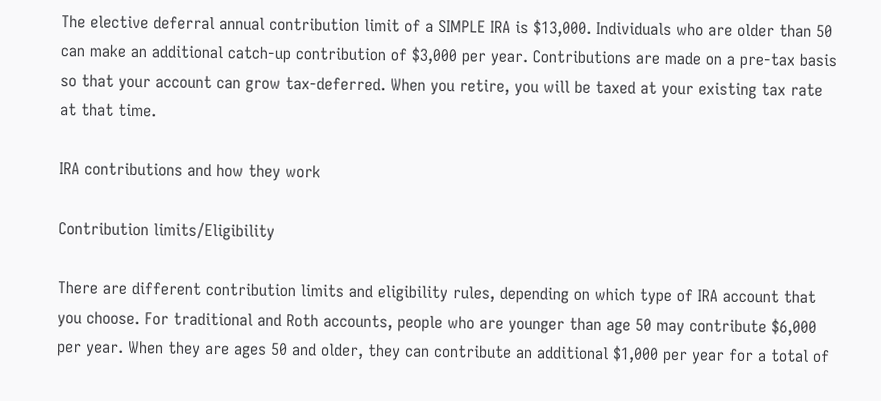The elective deferral annual contribution limit of a SIMPLE IRA is $13,000. Individuals who are older than 50 can make an additional catch-up contribution of $3,000 per year. Contributions are made on a pre-tax basis so that your account can grow tax-deferred. When you retire, you will be taxed at your existing tax rate at that time.

IRA contributions and how they work

Contribution limits/Eligibility

There are different contribution limits and eligibility rules, depending on which type of IRA account that you choose. For traditional and Roth accounts, people who are younger than age 50 may contribute $6,000 per year. When they are ages 50 and older, they can contribute an additional $1,000 per year for a total of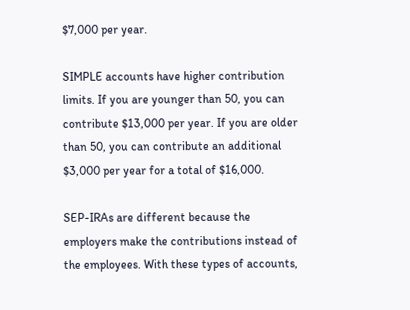$7,000 per year.

SIMPLE accounts have higher contribution limits. If you are younger than 50, you can contribute $13,000 per year. If you are older than 50, you can contribute an additional $3,000 per year for a total of $16,000.

SEP-IRAs are different because the employers make the contributions instead of the employees. With these types of accounts,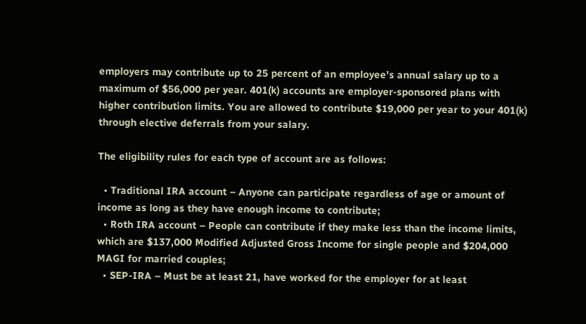employers may contribute up to 25 percent of an employee’s annual salary up to a maximum of $56,000 per year. 401(k) accounts are employer-sponsored plans with higher contribution limits. You are allowed to contribute $19,000 per year to your 401(k) through elective deferrals from your salary.

The eligibility rules for each type of account are as follows:

  • Traditional IRA account – Anyone can participate regardless of age or amount of income as long as they have enough income to contribute;
  • Roth IRA account – People can contribute if they make less than the income limits, which are $137,000 Modified Adjusted Gross Income for single people and $204,000 MAGI for married couples;
  • SEP-IRA – Must be at least 21, have worked for the employer for at least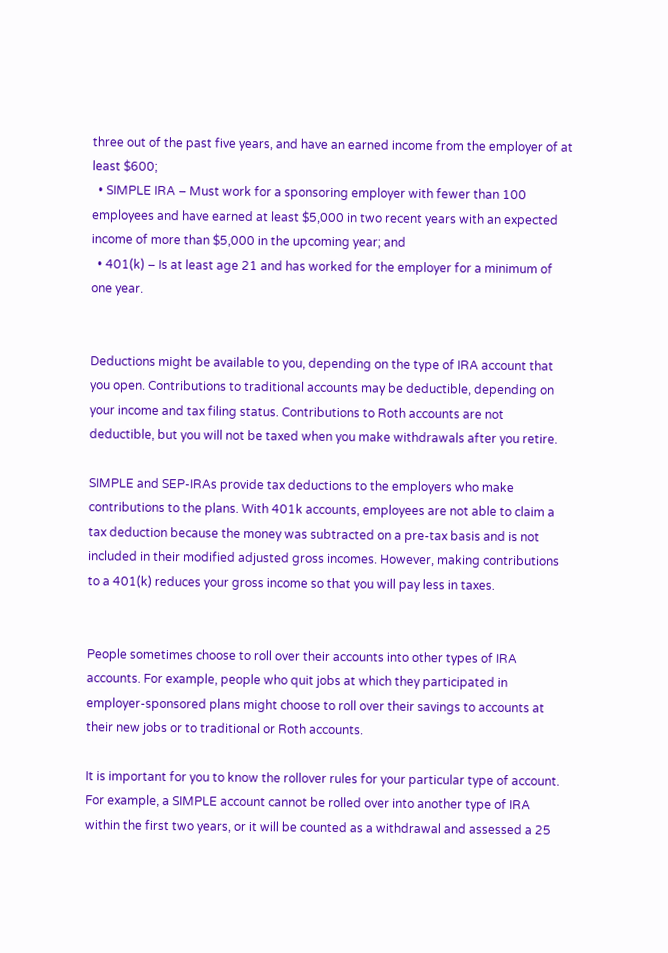three out of the past five years, and have an earned income from the employer of at least $600;
  • SIMPLE IRA – Must work for a sponsoring employer with fewer than 100 employees and have earned at least $5,000 in two recent years with an expected income of more than $5,000 in the upcoming year; and
  • 401(k) – Is at least age 21 and has worked for the employer for a minimum of one year.


Deductions might be available to you, depending on the type of IRA account that you open. Contributions to traditional accounts may be deductible, depending on your income and tax filing status. Contributions to Roth accounts are not deductible, but you will not be taxed when you make withdrawals after you retire.

SIMPLE and SEP-IRAs provide tax deductions to the employers who make contributions to the plans. With 401k accounts, employees are not able to claim a tax deduction because the money was subtracted on a pre-tax basis and is not included in their modified adjusted gross incomes. However, making contributions to a 401(k) reduces your gross income so that you will pay less in taxes.


People sometimes choose to roll over their accounts into other types of IRA accounts. For example, people who quit jobs at which they participated in employer-sponsored plans might choose to roll over their savings to accounts at their new jobs or to traditional or Roth accounts.

It is important for you to know the rollover rules for your particular type of account. For example, a SIMPLE account cannot be rolled over into another type of IRA within the first two years, or it will be counted as a withdrawal and assessed a 25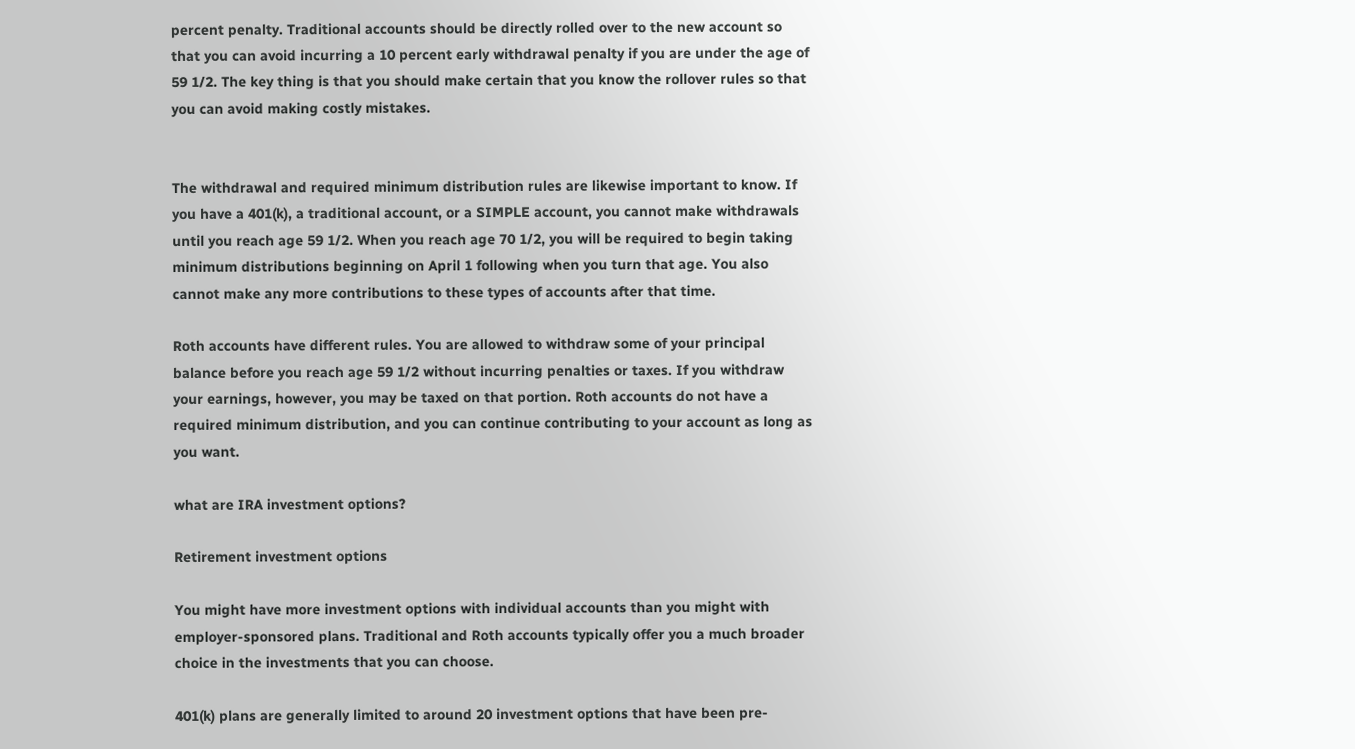percent penalty. Traditional accounts should be directly rolled over to the new account so that you can avoid incurring a 10 percent early withdrawal penalty if you are under the age of 59 1/2. The key thing is that you should make certain that you know the rollover rules so that you can avoid making costly mistakes.


The withdrawal and required minimum distribution rules are likewise important to know. If you have a 401(k), a traditional account, or a SIMPLE account, you cannot make withdrawals until you reach age 59 1/2. When you reach age 70 1/2, you will be required to begin taking minimum distributions beginning on April 1 following when you turn that age. You also cannot make any more contributions to these types of accounts after that time.

Roth accounts have different rules. You are allowed to withdraw some of your principal balance before you reach age 59 1/2 without incurring penalties or taxes. If you withdraw your earnings, however, you may be taxed on that portion. Roth accounts do not have a required minimum distribution, and you can continue contributing to your account as long as you want.

what are IRA investment options?

Retirement investment options

You might have more investment options with individual accounts than you might with employer-sponsored plans. Traditional and Roth accounts typically offer you a much broader choice in the investments that you can choose.

401(k) plans are generally limited to around 20 investment options that have been pre-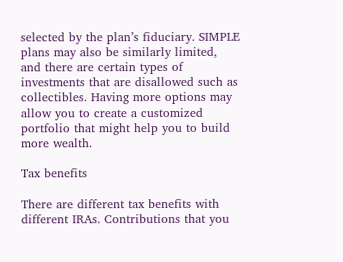selected by the plan’s fiduciary. SIMPLE plans may also be similarly limited, and there are certain types of investments that are disallowed such as collectibles. Having more options may allow you to create a customized portfolio that might help you to build more wealth.

Tax benefits

There are different tax benefits with different IRAs. Contributions that you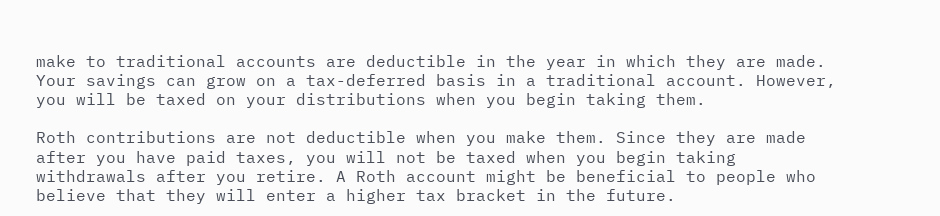make to traditional accounts are deductible in the year in which they are made. Your savings can grow on a tax-deferred basis in a traditional account. However, you will be taxed on your distributions when you begin taking them.

Roth contributions are not deductible when you make them. Since they are made after you have paid taxes, you will not be taxed when you begin taking withdrawals after you retire. A Roth account might be beneficial to people who believe that they will enter a higher tax bracket in the future.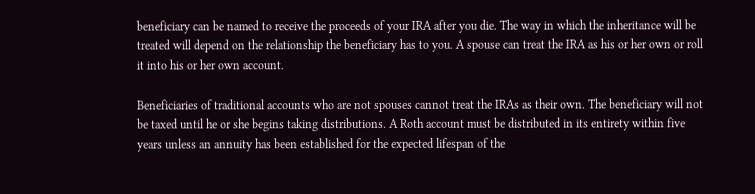beneficiary can be named to receive the proceeds of your IRA after you die. The way in which the inheritance will be treated will depend on the relationship the beneficiary has to you. A spouse can treat the IRA as his or her own or roll it into his or her own account.

Beneficiaries of traditional accounts who are not spouses cannot treat the IRAs as their own. The beneficiary will not be taxed until he or she begins taking distributions. A Roth account must be distributed in its entirety within five years unless an annuity has been established for the expected lifespan of the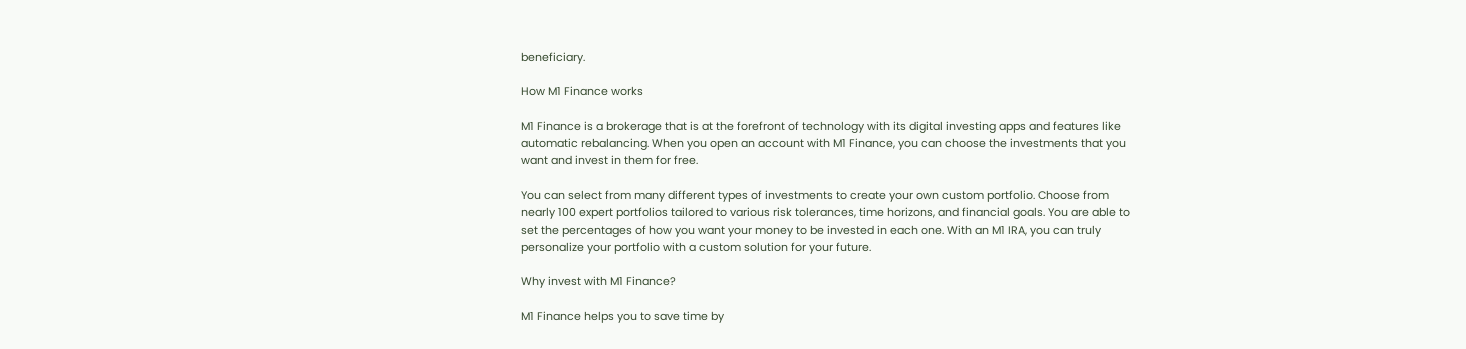beneficiary.

How M1 Finance works

M1 Finance is a brokerage that is at the forefront of technology with its digital investing apps and features like automatic rebalancing. When you open an account with M1 Finance, you can choose the investments that you want and invest in them for free.

You can select from many different types of investments to create your own custom portfolio. Choose from nearly 100 expert portfolios tailored to various risk tolerances, time horizons, and financial goals. You are able to set the percentages of how you want your money to be invested in each one. With an M1 IRA, you can truly personalize your portfolio with a custom solution for your future.

Why invest with M1 Finance?

M1 Finance helps you to save time by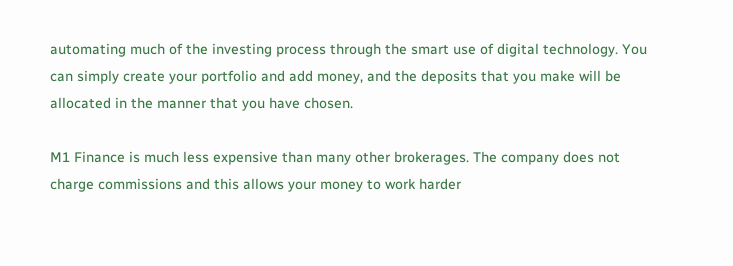automating much of the investing process through the smart use of digital technology. You can simply create your portfolio and add money, and the deposits that you make will be allocated in the manner that you have chosen.

M1 Finance is much less expensive than many other brokerages. The company does not charge commissions and this allows your money to work harder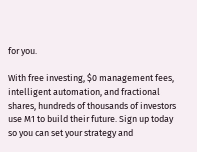for you.

With free investing, $0 management fees, intelligent automation, and fractional shares, hundreds of thousands of investors use M1 to build their future. Sign up today so you can set your strategy and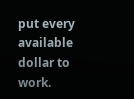put every available dollar to work.